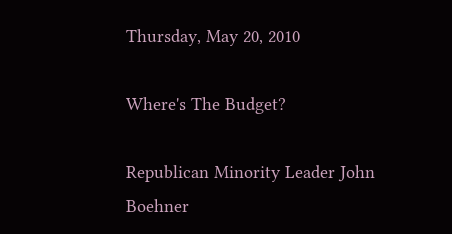Thursday, May 20, 2010

Where's The Budget?

Republican Minority Leader John Boehner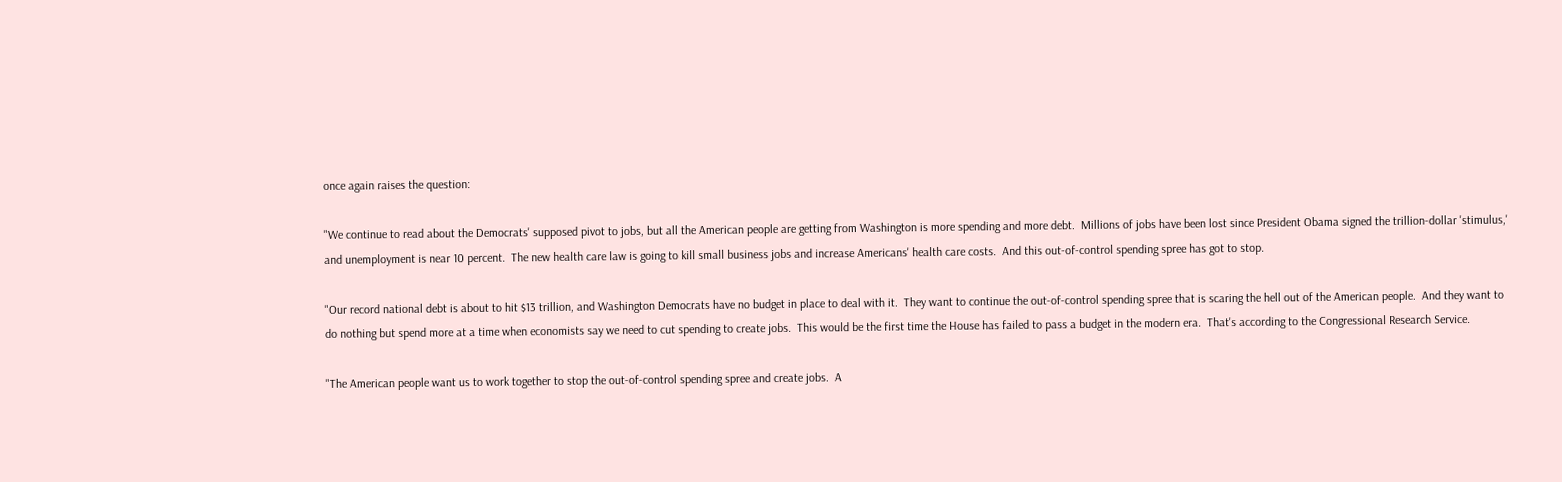once again raises the question:

"We continue to read about the Democrats' supposed pivot to jobs, but all the American people are getting from Washington is more spending and more debt.  Millions of jobs have been lost since President Obama signed the trillion-dollar 'stimulus,' and unemployment is near 10 percent.  The new health care law is going to kill small business jobs and increase Americans' health care costs.  And this out-of-control spending spree has got to stop.

"Our record national debt is about to hit $13 trillion, and Washington Democrats have no budget in place to deal with it.  They want to continue the out-of-control spending spree that is scaring the hell out of the American people.  And they want to do nothing but spend more at a time when economists say we need to cut spending to create jobs.  This would be the first time the House has failed to pass a budget in the modern era.  That's according to the Congressional Research Service.

"The American people want us to work together to stop the out-of-control spending spree and create jobs.  A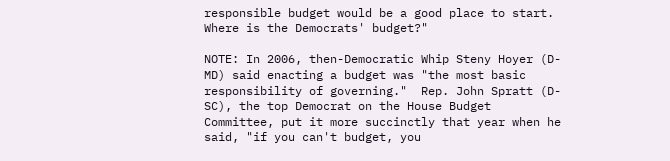responsible budget would be a good place to start.  Where is the Democrats' budget?"

NOTE: In 2006, then-Democratic Whip Steny Hoyer (D-MD) said enacting a budget was "the most basic responsibility of governing."  Rep. John Spratt (D-SC), the top Democrat on the House Budget Committee, put it more succinctly that year when he said, "if you can't budget, you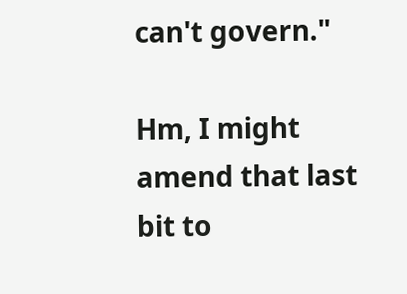can't govern."

Hm, I might amend that last bit to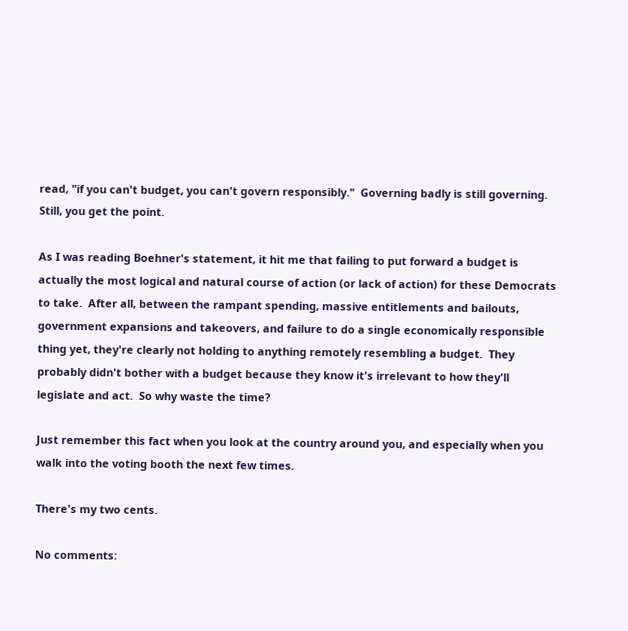read, "if you can't budget, you can't govern responsibly."  Governing badly is still governing.  Still, you get the point.

As I was reading Boehner's statement, it hit me that failing to put forward a budget is actually the most logical and natural course of action (or lack of action) for these Democrats to take.  After all, between the rampant spending, massive entitlements and bailouts, government expansions and takeovers, and failure to do a single economically responsible thing yet, they're clearly not holding to anything remotely resembling a budget.  They probably didn't bother with a budget because they know it's irrelevant to how they'll legislate and act.  So why waste the time?

Just remember this fact when you look at the country around you, and especially when you walk into the voting booth the next few times.

There's my two cents.

No comments: